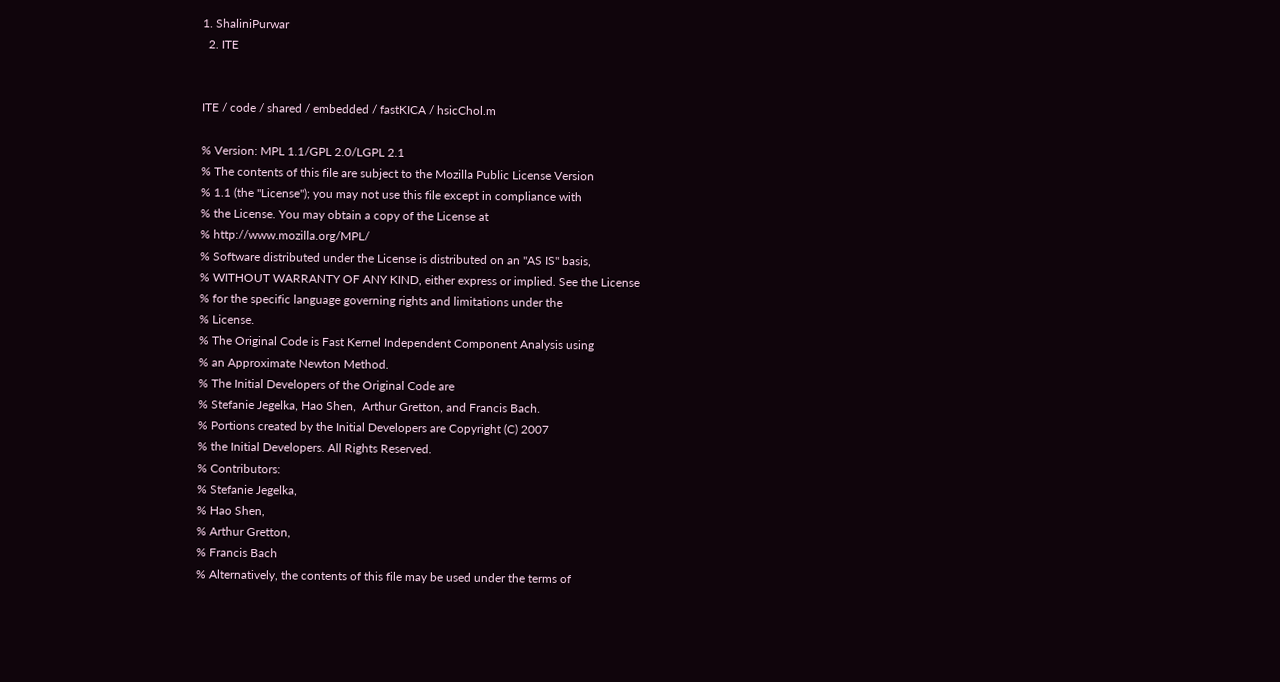1. ShaliniPurwar
  2. ITE


ITE / code / shared / embedded / fastKICA / hsicChol.m

% Version: MPL 1.1/GPL 2.0/LGPL 2.1
% The contents of this file are subject to the Mozilla Public License Version
% 1.1 (the "License"); you may not use this file except in compliance with
% the License. You may obtain a copy of the License at
% http://www.mozilla.org/MPL/
% Software distributed under the License is distributed on an "AS IS" basis,
% WITHOUT WARRANTY OF ANY KIND, either express or implied. See the License
% for the specific language governing rights and limitations under the
% License.
% The Original Code is Fast Kernel Independent Component Analysis using
% an Approximate Newton Method.
% The Initial Developers of the Original Code are
% Stefanie Jegelka, Hao Shen,  Arthur Gretton, and Francis Bach.
% Portions created by the Initial Developers are Copyright (C) 2007
% the Initial Developers. All Rights Reserved.
% Contributors:
% Stefanie Jegelka,
% Hao Shen,
% Arthur Gretton,
% Francis Bach
% Alternatively, the contents of this file may be used under the terms of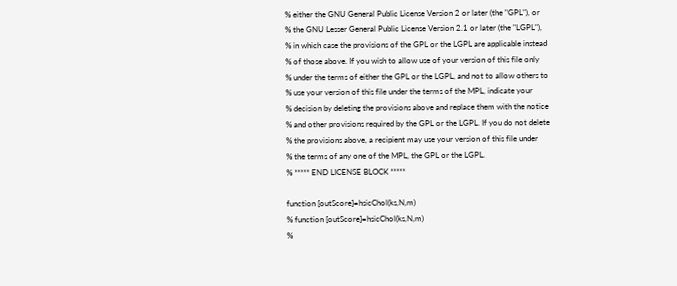% either the GNU General Public License Version 2 or later (the "GPL"), or
% the GNU Lesser General Public License Version 2.1 or later (the "LGPL"),
% in which case the provisions of the GPL or the LGPL are applicable instead
% of those above. If you wish to allow use of your version of this file only
% under the terms of either the GPL or the LGPL, and not to allow others to
% use your version of this file under the terms of the MPL, indicate your
% decision by deleting the provisions above and replace them with the notice
% and other provisions required by the GPL or the LGPL. If you do not delete
% the provisions above, a recipient may use your version of this file under
% the terms of any one of the MPL, the GPL or the LGPL.
% ***** END LICENSE BLOCK *****

function [outScore]=hsicChol(ks,N,m)
% function [outScore]=hsicChol(ks,N,m)
%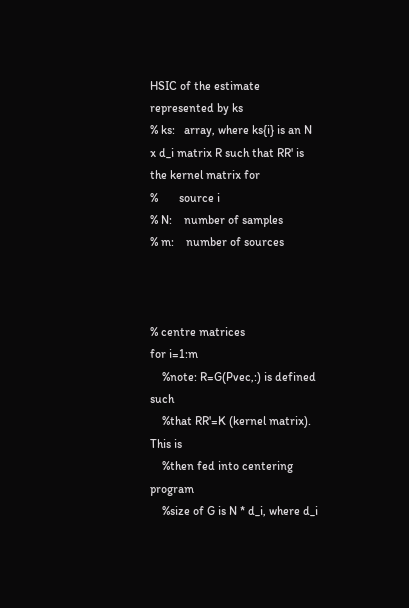HSIC of the estimate represented by ks
% ks:   array, where ks{i} is an N x d_i matrix R such that RR' is the kernel matrix for
%       source i
% N:    number of samples
% m:    number of sources



% centre matrices
for i=1:m
    %note: R=G(Pvec,:) is defined such
    %that RR'=K (kernel matrix). This is
    %then fed into centering program
    %size of G is N * d_i, where d_i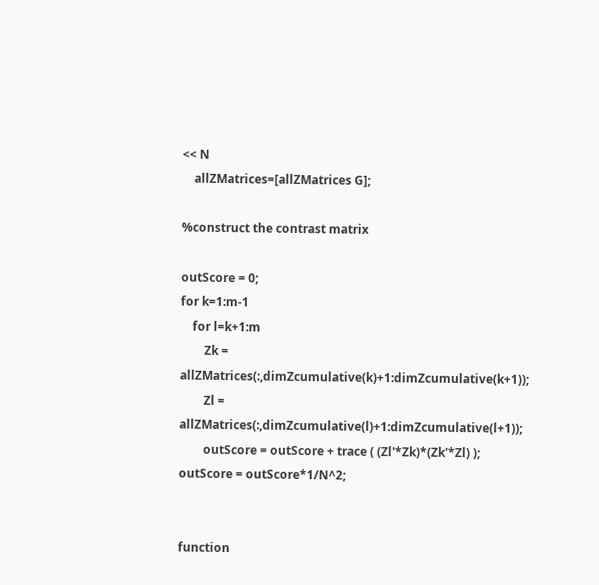<< N
    allZMatrices=[allZMatrices G];

%construct the contrast matrix

outScore = 0;
for k=1:m-1
    for l=k+1:m
        Zk = allZMatrices(:,dimZcumulative(k)+1:dimZcumulative(k+1));
        Zl = allZMatrices(:,dimZcumulative(l)+1:dimZcumulative(l+1));
        outScore = outScore + trace ( (Zl'*Zk)*(Zk'*Zl) );
outScore = outScore*1/N^2;


function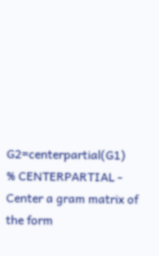G2=centerpartial(G1)
% CENTERPARTIAL - Center a gram matrix of the form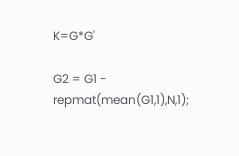K=G*G'

G2 = G1 - repmat(mean(G1,1),N,1);